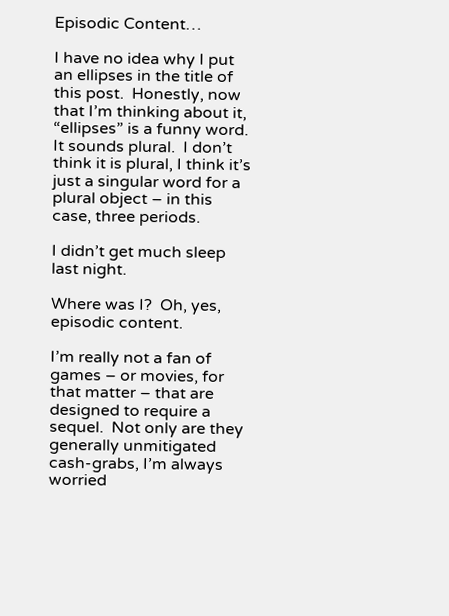Episodic Content…

I have no idea why I put an ellipses in the title of this post.  Honestly, now that I’m thinking about it, “ellipses” is a funny word.  It sounds plural.  I don’t think it is plural, I think it’s just a singular word for a plural object – in this case, three periods.

I didn’t get much sleep last night.

Where was I?  Oh, yes, episodic content.

I’m really not a fan of games – or movies, for that matter – that are designed to require a sequel.  Not only are they generally unmitigated cash-grabs, I’m always worried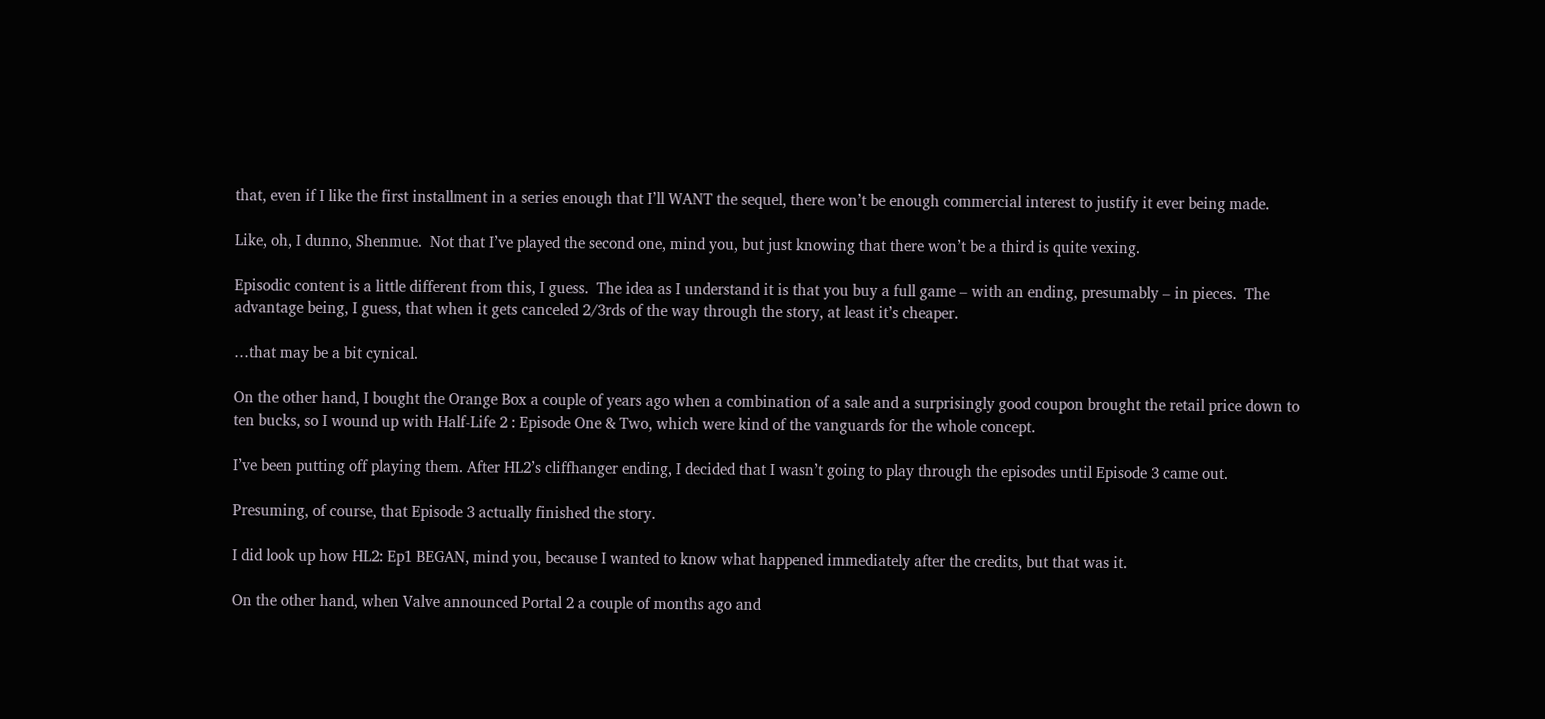that, even if I like the first installment in a series enough that I’ll WANT the sequel, there won’t be enough commercial interest to justify it ever being made.

Like, oh, I dunno, Shenmue.  Not that I’ve played the second one, mind you, but just knowing that there won’t be a third is quite vexing.

Episodic content is a little different from this, I guess.  The idea as I understand it is that you buy a full game – with an ending, presumably – in pieces.  The advantage being, I guess, that when it gets canceled 2/3rds of the way through the story, at least it’s cheaper.

…that may be a bit cynical.

On the other hand, I bought the Orange Box a couple of years ago when a combination of a sale and a surprisingly good coupon brought the retail price down to ten bucks, so I wound up with Half-Life 2 : Episode One & Two, which were kind of the vanguards for the whole concept.

I’ve been putting off playing them. After HL2’s cliffhanger ending, I decided that I wasn’t going to play through the episodes until Episode 3 came out.

Presuming, of course, that Episode 3 actually finished the story.

I did look up how HL2: Ep1 BEGAN, mind you, because I wanted to know what happened immediately after the credits, but that was it.

On the other hand, when Valve announced Portal 2 a couple of months ago and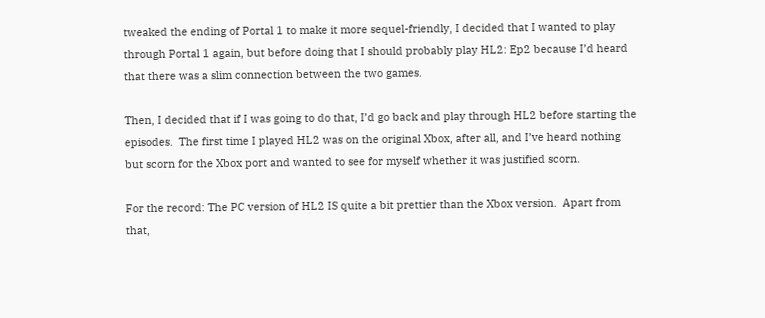tweaked the ending of Portal 1 to make it more sequel-friendly, I decided that I wanted to play through Portal 1 again, but before doing that I should probably play HL2: Ep2 because I’d heard that there was a slim connection between the two games.

Then, I decided that if I was going to do that, I’d go back and play through HL2 before starting the episodes.  The first time I played HL2 was on the original Xbox, after all, and I’ve heard nothing but scorn for the Xbox port and wanted to see for myself whether it was justified scorn.

For the record: The PC version of HL2 IS quite a bit prettier than the Xbox version.  Apart from that,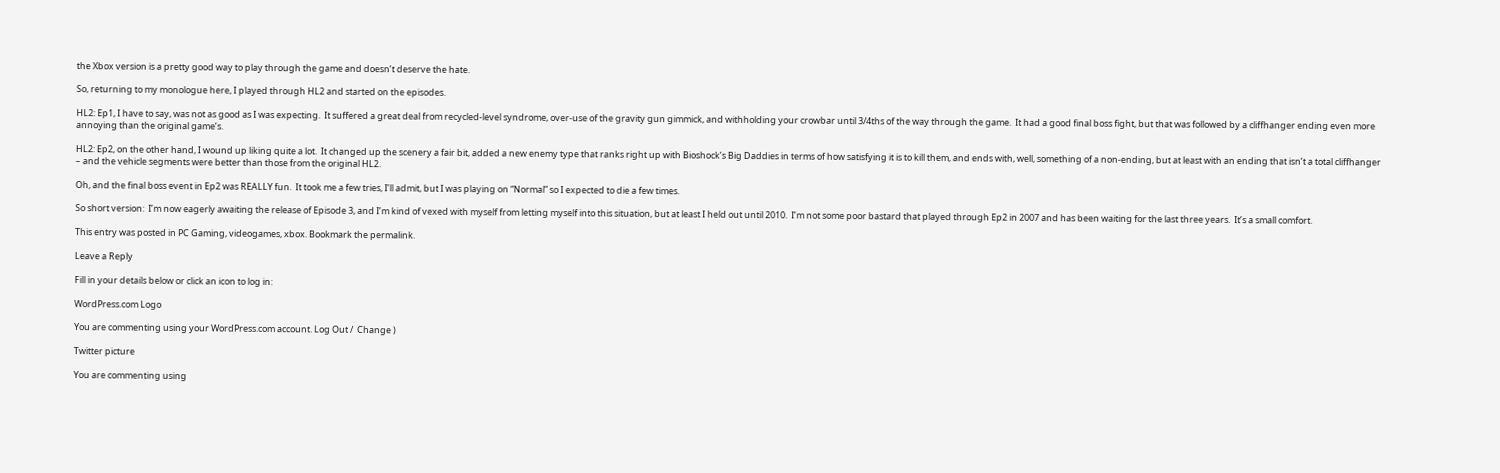the Xbox version is a pretty good way to play through the game and doesn’t deserve the hate.

So, returning to my monologue here, I played through HL2 and started on the episodes.

HL2: Ep1, I have to say, was not as good as I was expecting.  It suffered a great deal from recycled-level syndrome, over-use of the gravity gun gimmick, and withholding your crowbar until 3/4ths of the way through the game.  It had a good final boss fight, but that was followed by a cliffhanger ending even more annoying than the original game’s.

HL2: Ep2, on the other hand, I wound up liking quite a lot.  It changed up the scenery a fair bit, added a new enemy type that ranks right up with Bioshock’s Big Daddies in terms of how satisfying it is to kill them, and ends with, well, something of a non-ending, but at least with an ending that isn’t a total cliffhanger – and the vehicle segments were better than those from the original HL2.

Oh, and the final boss event in Ep2 was REALLY fun.  It took me a few tries, I’ll admit, but I was playing on “Normal” so I expected to die a few times.

So short version:  I’m now eagerly awaiting the release of Episode 3, and I’m kind of vexed with myself from letting myself into this situation, but at least I held out until 2010.  I’m not some poor bastard that played through Ep2 in 2007 and has been waiting for the last three years.  It’s a small comfort.

This entry was posted in PC Gaming, videogames, xbox. Bookmark the permalink.

Leave a Reply

Fill in your details below or click an icon to log in:

WordPress.com Logo

You are commenting using your WordPress.com account. Log Out /  Change )

Twitter picture

You are commenting using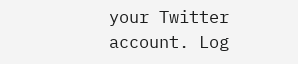your Twitter account. Log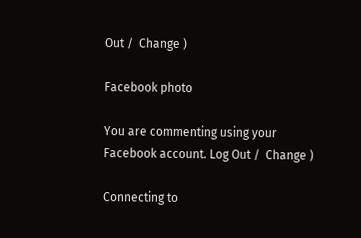Out /  Change )

Facebook photo

You are commenting using your Facebook account. Log Out /  Change )

Connecting to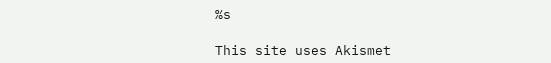%s

This site uses Akismet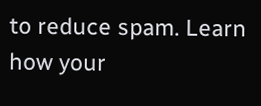to reduce spam. Learn how your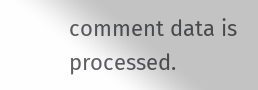comment data is processed.